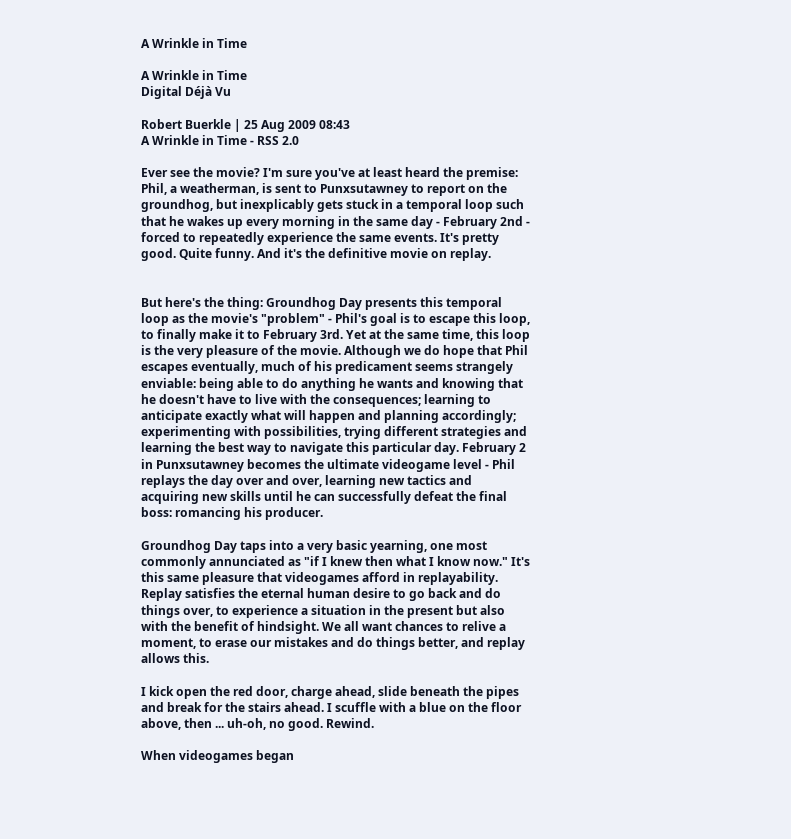A Wrinkle in Time

A Wrinkle in Time
Digital Déjà Vu

Robert Buerkle | 25 Aug 2009 08:43
A Wrinkle in Time - RSS 2.0

Ever see the movie? I'm sure you've at least heard the premise: Phil, a weatherman, is sent to Punxsutawney to report on the groundhog, but inexplicably gets stuck in a temporal loop such that he wakes up every morning in the same day - February 2nd - forced to repeatedly experience the same events. It's pretty good. Quite funny. And it's the definitive movie on replay.


But here's the thing: Groundhog Day presents this temporal loop as the movie's "problem" - Phil's goal is to escape this loop, to finally make it to February 3rd. Yet at the same time, this loop is the very pleasure of the movie. Although we do hope that Phil escapes eventually, much of his predicament seems strangely enviable: being able to do anything he wants and knowing that he doesn't have to live with the consequences; learning to anticipate exactly what will happen and planning accordingly; experimenting with possibilities, trying different strategies and learning the best way to navigate this particular day. February 2 in Punxsutawney becomes the ultimate videogame level - Phil replays the day over and over, learning new tactics and acquiring new skills until he can successfully defeat the final boss: romancing his producer.

Groundhog Day taps into a very basic yearning, one most commonly annunciated as "if I knew then what I know now." It's this same pleasure that videogames afford in replayability. Replay satisfies the eternal human desire to go back and do things over, to experience a situation in the present but also with the benefit of hindsight. We all want chances to relive a moment, to erase our mistakes and do things better, and replay allows this.

I kick open the red door, charge ahead, slide beneath the pipes and break for the stairs ahead. I scuffle with a blue on the floor above, then ... uh-oh, no good. Rewind.

When videogames began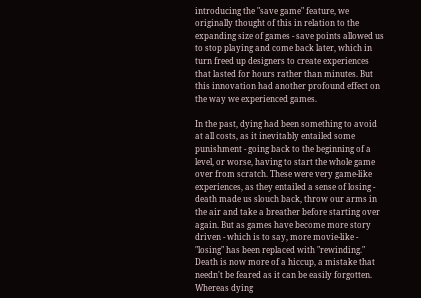introducing the "save game" feature, we originally thought of this in relation to the expanding size of games - save points allowed us to stop playing and come back later, which in turn freed up designers to create experiences that lasted for hours rather than minutes. But this innovation had another profound effect on the way we experienced games.

In the past, dying had been something to avoid at all costs, as it inevitably entailed some punishment - going back to the beginning of a level, or worse, having to start the whole game over from scratch. These were very game-like experiences, as they entailed a sense of losing - death made us slouch back, throw our arms in the air and take a breather before starting over again. But as games have become more story driven - which is to say, more movie-like - "losing" has been replaced with "rewinding." Death is now more of a hiccup, a mistake that needn't be feared as it can be easily forgotten. Whereas dying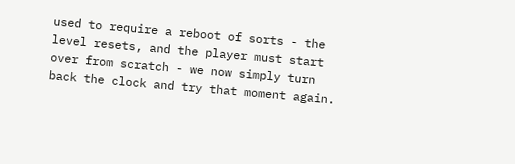used to require a reboot of sorts - the level resets, and the player must start over from scratch - we now simply turn back the clock and try that moment again.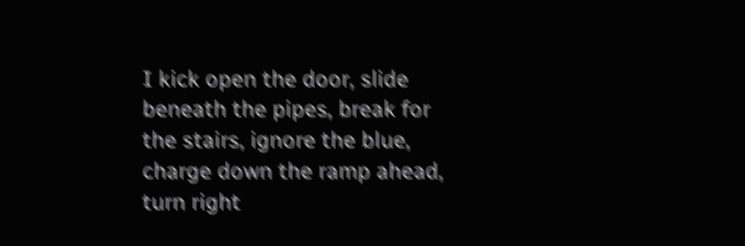I kick open the door, slide beneath the pipes, break for the stairs, ignore the blue, charge down the ramp ahead, turn right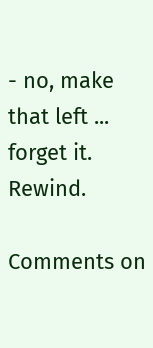- no, make that left ... forget it. Rewind.

Comments on